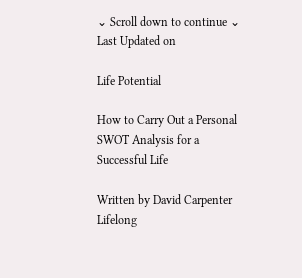⌄ Scroll down to continue ⌄
Last Updated on

Life Potential

How to Carry Out a Personal SWOT Analysis for a Successful Life

Written by David Carpenter
Lifelong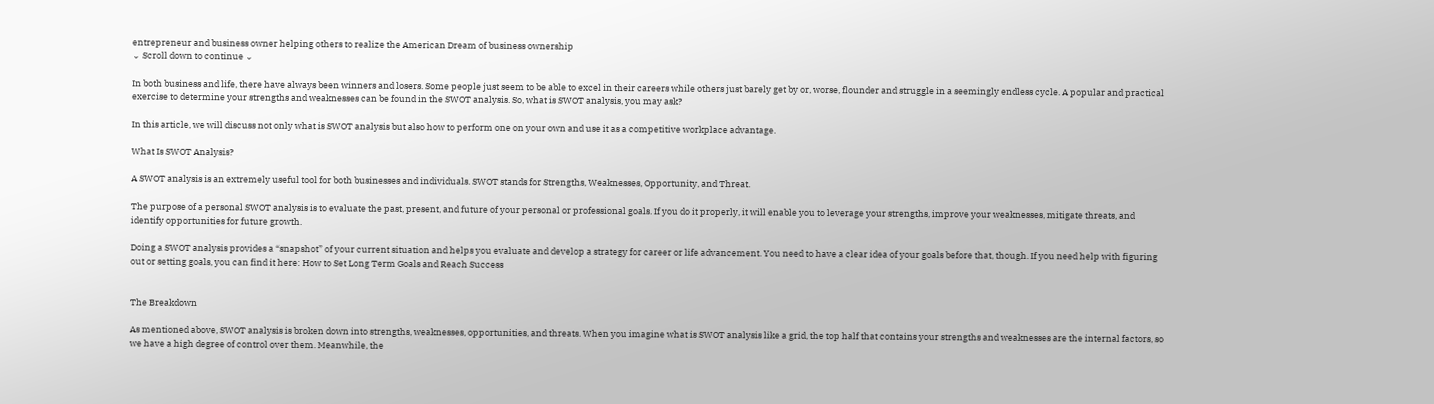entrepreneur and business owner helping others to realize the American Dream of business ownership
⌄ Scroll down to continue ⌄

In both business and life, there have always been winners and losers. Some people just seem to be able to excel in their careers while others just barely get by or, worse, flounder and struggle in a seemingly endless cycle. A popular and practical exercise to determine your strengths and weaknesses can be found in the SWOT analysis. So, what is SWOT analysis, you may ask?

In this article, we will discuss not only what is SWOT analysis but also how to perform one on your own and use it as a competitive workplace advantage.

What Is SWOT Analysis?

A SWOT analysis is an extremely useful tool for both businesses and individuals. SWOT stands for Strengths, Weaknesses, Opportunity, and Threat.

The purpose of a personal SWOT analysis is to evaluate the past, present, and future of your personal or professional goals. If you do it properly, it will enable you to leverage your strengths, improve your weaknesses, mitigate threats, and identify opportunities for future growth.

Doing a SWOT analysis provides a “snapshot” of your current situation and helps you evaluate and develop a strategy for career or life advancement. You need to have a clear idea of your goals before that, though. If you need help with figuring out or setting goals, you can find it here: How to Set Long Term Goals and Reach Success


The Breakdown

As mentioned above, SWOT analysis is broken down into strengths, weaknesses, opportunities, and threats. When you imagine what is SWOT analysis like a grid, the top half that contains your strengths and weaknesses are the internal factors, so we have a high degree of control over them. Meanwhile, the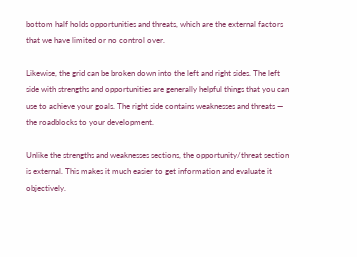bottom half holds opportunities and threats, which are the external factors that we have limited or no control over.

Likewise, the grid can be broken down into the left and right sides. The left side with strengths and opportunities are generally helpful things that you can use to achieve your goals. The right side contains weaknesses and threats — the roadblocks to your development.

Unlike the strengths and weaknesses sections, the opportunity/threat section is external. This makes it much easier to get information and evaluate it objectively.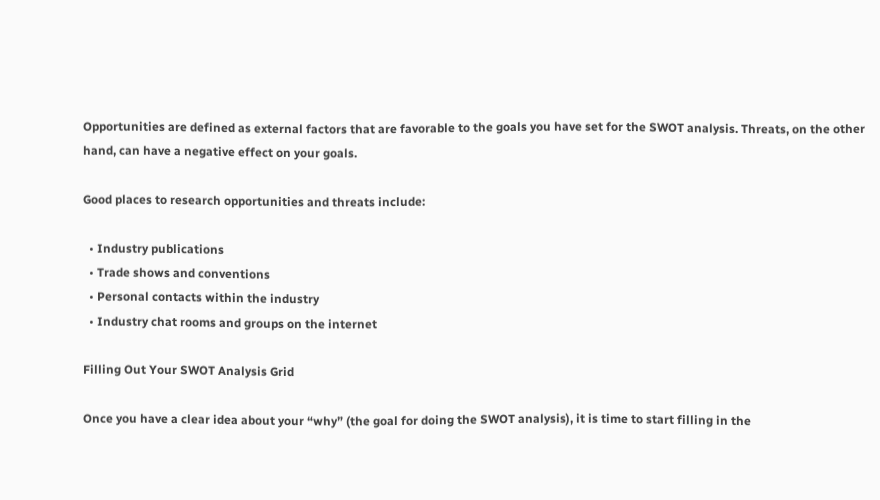Opportunities are defined as external factors that are favorable to the goals you have set for the SWOT analysis. Threats, on the other hand, can have a negative effect on your goals.

Good places to research opportunities and threats include:

  • Industry publications
  • Trade shows and conventions
  • Personal contacts within the industry
  • Industry chat rooms and groups on the internet

Filling Out Your SWOT Analysis Grid

Once you have a clear idea about your “why” (the goal for doing the SWOT analysis), it is time to start filling in the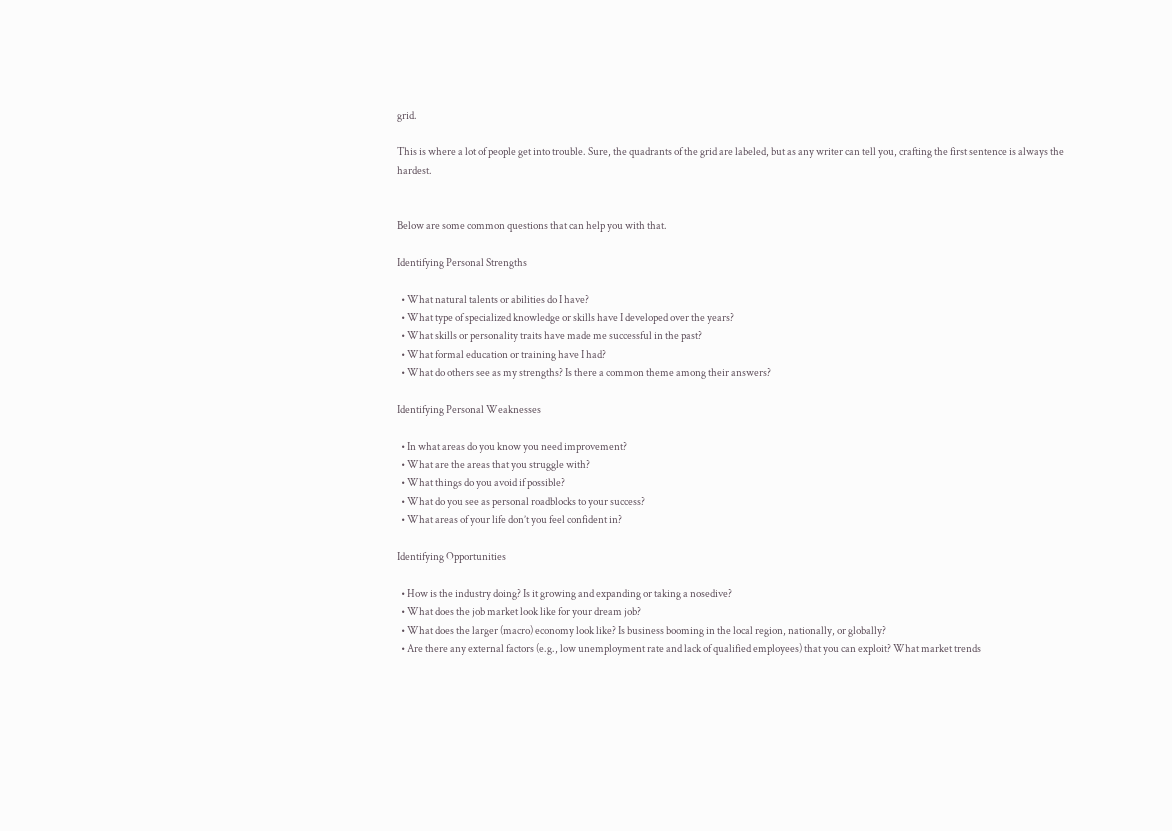grid.

This is where a lot of people get into trouble. Sure, the quadrants of the grid are labeled, but as any writer can tell you, crafting the first sentence is always the hardest.


Below are some common questions that can help you with that.

Identifying Personal Strengths

  • What natural talents or abilities do I have?
  • What type of specialized knowledge or skills have I developed over the years?
  • What skills or personality traits have made me successful in the past?
  • What formal education or training have I had?
  • What do others see as my strengths? Is there a common theme among their answers?

Identifying Personal Weaknesses

  • In what areas do you know you need improvement?
  • What are the areas that you struggle with?
  • What things do you avoid if possible?
  • What do you see as personal roadblocks to your success?
  • What areas of your life don’t you feel confident in?

Identifying Opportunities

  • How is the industry doing? Is it growing and expanding or taking a nosedive?
  • What does the job market look like for your dream job?
  • What does the larger (macro) economy look like? Is business booming in the local region, nationally, or globally?
  • Are there any external factors (e.g., low unemployment rate and lack of qualified employees) that you can exploit? What market trends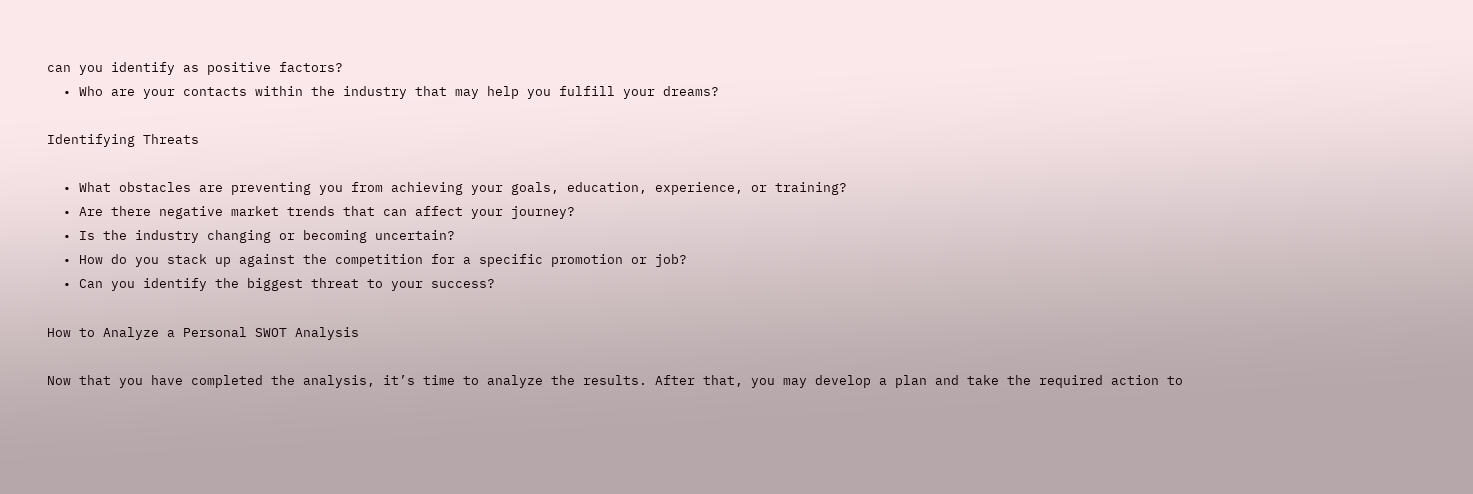can you identify as positive factors?
  • Who are your contacts within the industry that may help you fulfill your dreams?

Identifying Threats

  • What obstacles are preventing you from achieving your goals, education, experience, or training?
  • Are there negative market trends that can affect your journey?
  • Is the industry changing or becoming uncertain?
  • How do you stack up against the competition for a specific promotion or job?
  • Can you identify the biggest threat to your success?

How to Analyze a Personal SWOT Analysis

Now that you have completed the analysis, it’s time to analyze the results. After that, you may develop a plan and take the required action to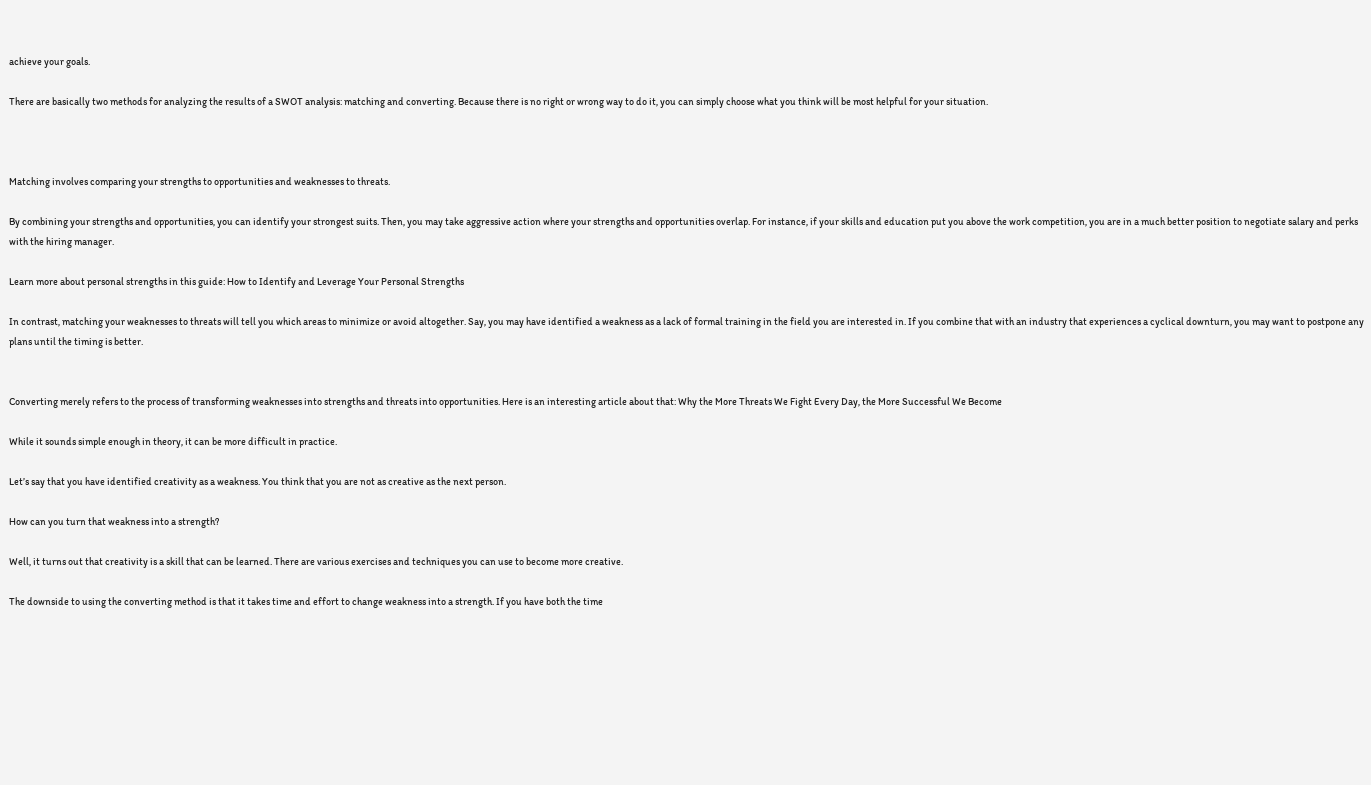achieve your goals.

There are basically two methods for analyzing the results of a SWOT analysis: matching and converting. Because there is no right or wrong way to do it, you can simply choose what you think will be most helpful for your situation.



Matching involves comparing your strengths to opportunities and weaknesses to threats.

By combining your strengths and opportunities, you can identify your strongest suits. Then, you may take aggressive action where your strengths and opportunities overlap. For instance, if your skills and education put you above the work competition, you are in a much better position to negotiate salary and perks with the hiring manager.

Learn more about personal strengths in this guide: How to Identify and Leverage Your Personal Strengths

In contrast, matching your weaknesses to threats will tell you which areas to minimize or avoid altogether. Say, you may have identified a weakness as a lack of formal training in the field you are interested in. If you combine that with an industry that experiences a cyclical downturn, you may want to postpone any plans until the timing is better.


Converting merely refers to the process of transforming weaknesses into strengths and threats into opportunities. Here is an interesting article about that: Why the More Threats We Fight Every Day, the More Successful We Become

While it sounds simple enough in theory, it can be more difficult in practice.

Let’s say that you have identified creativity as a weakness. You think that you are not as creative as the next person.

How can you turn that weakness into a strength?

Well, it turns out that creativity is a skill that can be learned. There are various exercises and techniques you can use to become more creative.

The downside to using the converting method is that it takes time and effort to change weakness into a strength. If you have both the time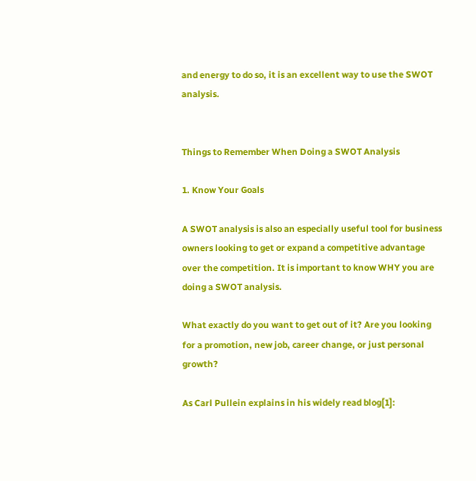and energy to do so, it is an excellent way to use the SWOT analysis.


Things to Remember When Doing a SWOT Analysis

1. Know Your Goals

A SWOT analysis is also an especially useful tool for business owners looking to get or expand a competitive advantage over the competition. It is important to know WHY you are doing a SWOT analysis.

What exactly do you want to get out of it? Are you looking for a promotion, new job, career change, or just personal growth?

As Carl Pullein explains in his widely read blog[1]: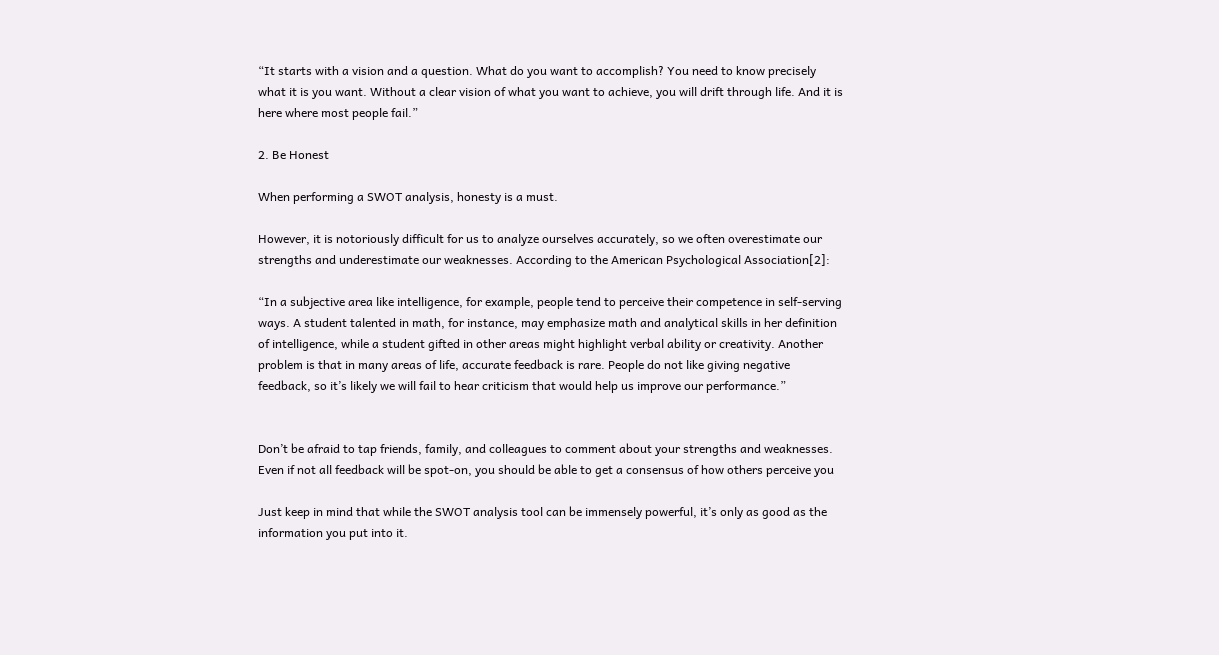“It starts with a vision and a question. What do you want to accomplish? You need to know precisely what it is you want. Without a clear vision of what you want to achieve, you will drift through life. And it is here where most people fail.”

2. Be Honest

When performing a SWOT analysis, honesty is a must.

However, it is notoriously difficult for us to analyze ourselves accurately, so we often overestimate our strengths and underestimate our weaknesses. According to the American Psychological Association[2]:

“In a subjective area like intelligence, for example, people tend to perceive their competence in self-serving ways. A student talented in math, for instance, may emphasize math and analytical skills in her definition of intelligence, while a student gifted in other areas might highlight verbal ability or creativity. Another problem is that in many areas of life, accurate feedback is rare. People do not like giving negative feedback, so it’s likely we will fail to hear criticism that would help us improve our performance.”


Don’t be afraid to tap friends, family, and colleagues to comment about your strengths and weaknesses. Even if not all feedback will be spot-on, you should be able to get a consensus of how others perceive you

Just keep in mind that while the SWOT analysis tool can be immensely powerful, it’s only as good as the information you put into it.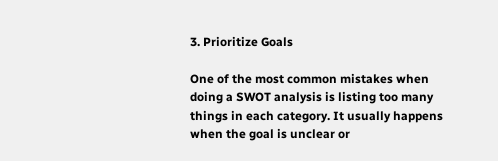3. Prioritize Goals

One of the most common mistakes when doing a SWOT analysis is listing too many things in each category. It usually happens when the goal is unclear or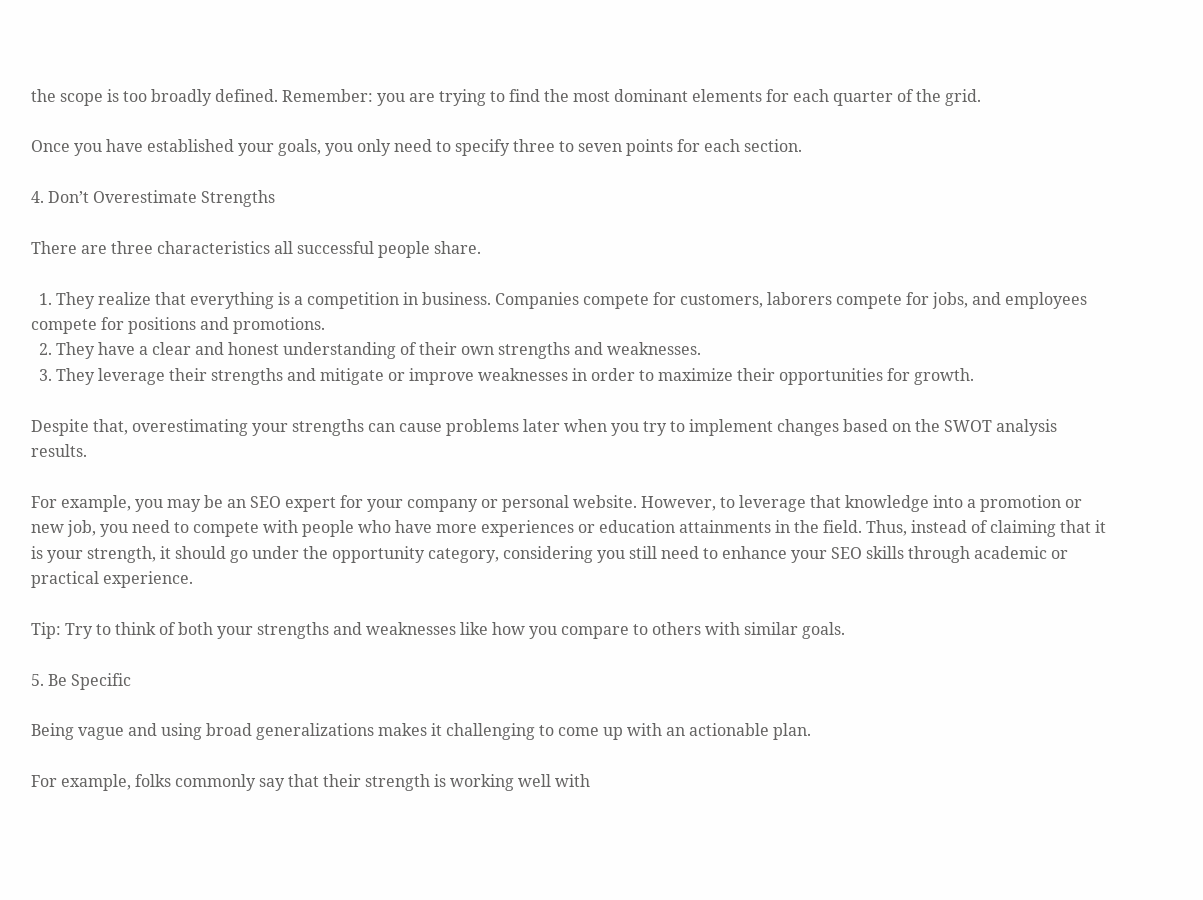the scope is too broadly defined. Remember: you are trying to find the most dominant elements for each quarter of the grid.

Once you have established your goals, you only need to specify three to seven points for each section.

4. Don’t Overestimate Strengths

There are three characteristics all successful people share.

  1. They realize that everything is a competition in business. Companies compete for customers, laborers compete for jobs, and employees compete for positions and promotions.
  2. They have a clear and honest understanding of their own strengths and weaknesses.
  3. They leverage their strengths and mitigate or improve weaknesses in order to maximize their opportunities for growth.

Despite that, overestimating your strengths can cause problems later when you try to implement changes based on the SWOT analysis results.

For example, you may be an SEO expert for your company or personal website. However, to leverage that knowledge into a promotion or new job, you need to compete with people who have more experiences or education attainments in the field. Thus, instead of claiming that it is your strength, it should go under the opportunity category, considering you still need to enhance your SEO skills through academic or practical experience.

Tip: Try to think of both your strengths and weaknesses like how you compare to others with similar goals.

5. Be Specific

Being vague and using broad generalizations makes it challenging to come up with an actionable plan.

For example, folks commonly say that their strength is working well with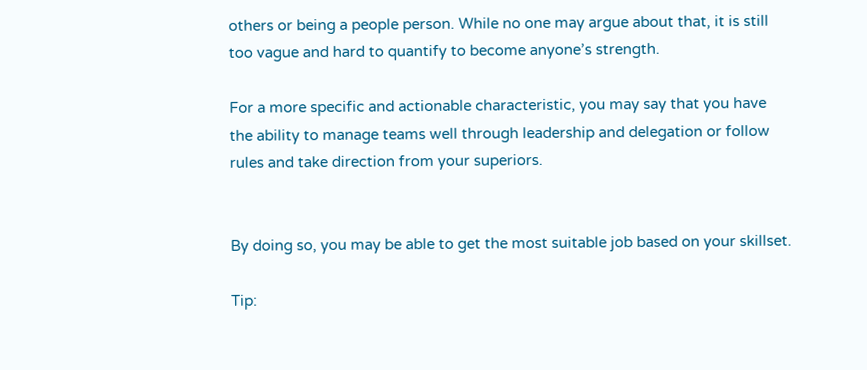others or being a people person. While no one may argue about that, it is still too vague and hard to quantify to become anyone’s strength.

For a more specific and actionable characteristic, you may say that you have the ability to manage teams well through leadership and delegation or follow rules and take direction from your superiors.


By doing so, you may be able to get the most suitable job based on your skillset.

Tip: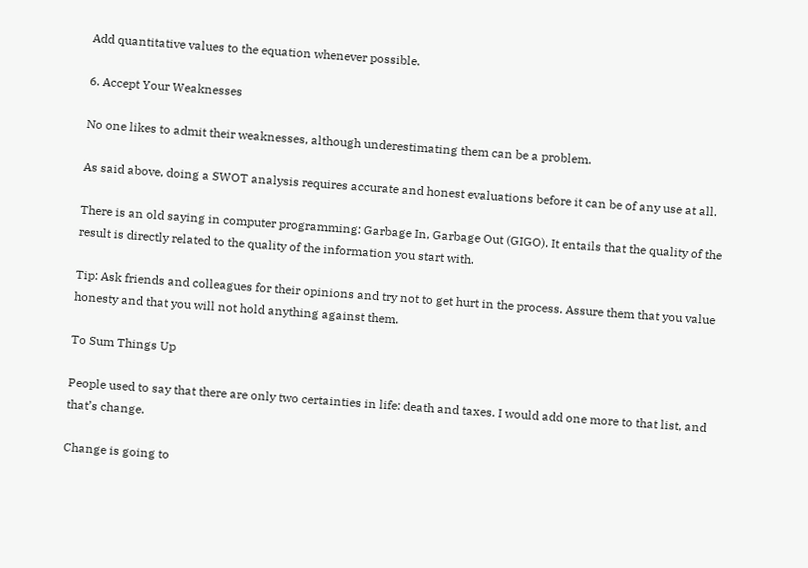Add quantitative values to the equation whenever possible.

6. Accept Your Weaknesses

No one likes to admit their weaknesses, although underestimating them can be a problem.

As said above, doing a SWOT analysis requires accurate and honest evaluations before it can be of any use at all.

There is an old saying in computer programming: Garbage In, Garbage Out (GIGO). It entails that the quality of the result is directly related to the quality of the information you start with.

Tip: Ask friends and colleagues for their opinions and try not to get hurt in the process. Assure them that you value honesty and that you will not hold anything against them.

To Sum Things Up

People used to say that there are only two certainties in life: death and taxes. I would add one more to that list, and that’s change.

Change is going to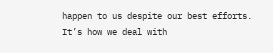happen to us despite our best efforts. It’s how we deal with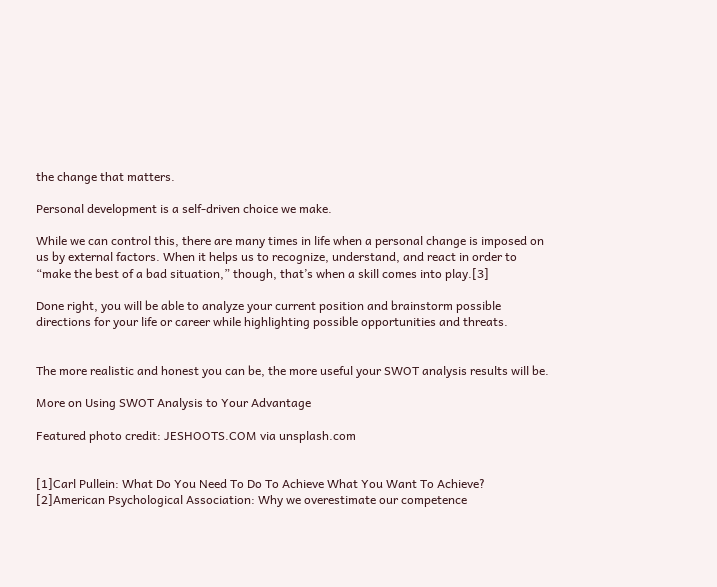the change that matters.

Personal development is a self-driven choice we make.

While we can control this, there are many times in life when a personal change is imposed on us by external factors. When it helps us to recognize, understand, and react in order to “make the best of a bad situation,” though, that’s when a skill comes into play.[3]

Done right, you will be able to analyze your current position and brainstorm possible directions for your life or career while highlighting possible opportunities and threats.


The more realistic and honest you can be, the more useful your SWOT analysis results will be.

More on Using SWOT Analysis to Your Advantage

Featured photo credit: JESHOOTS.COM via unsplash.com


[1]Carl Pullein: What Do You Need To Do To Achieve What You Want To Achieve?
[2]American Psychological Association: Why we overestimate our competence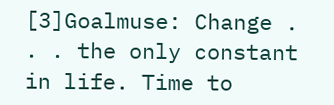[3]Goalmuse: Change . . . the only constant in life. Time to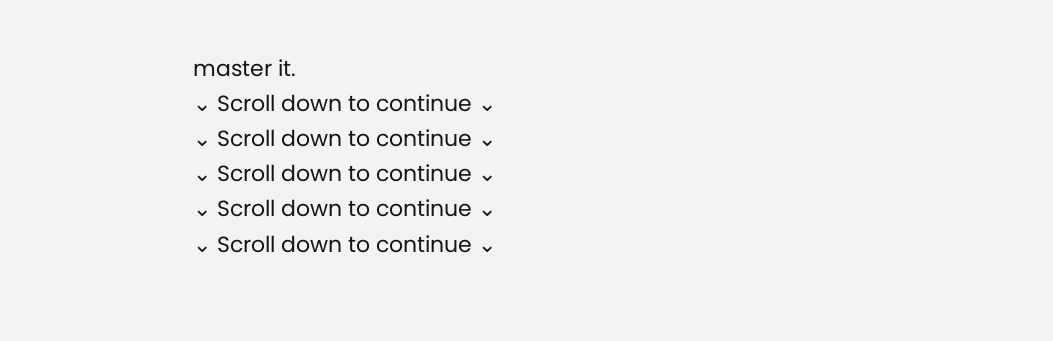master it.
⌄ Scroll down to continue ⌄
⌄ Scroll down to continue ⌄
⌄ Scroll down to continue ⌄
⌄ Scroll down to continue ⌄
⌄ Scroll down to continue ⌄